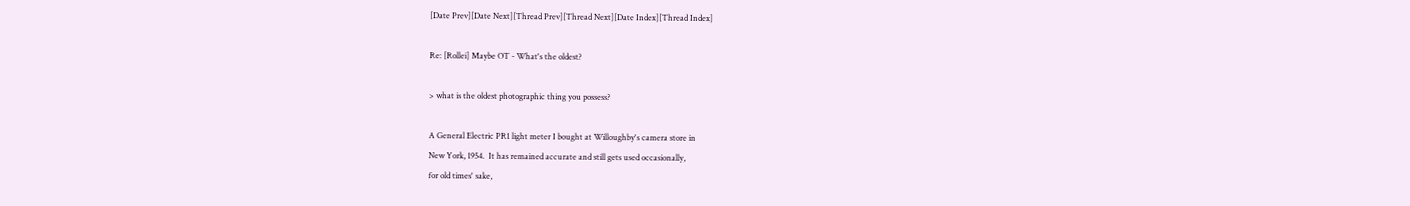[Date Prev][Date Next][Thread Prev][Thread Next][Date Index][Thread Index]

Re: [Rollei] Maybe OT - What's the oldest?

> what is the oldest photographic thing you possess?

A General Electric PR1 light meter I bought at Willoughby's camera store in
New York, 1954.  It has remained accurate and still gets used occasionally,
for old times' sake,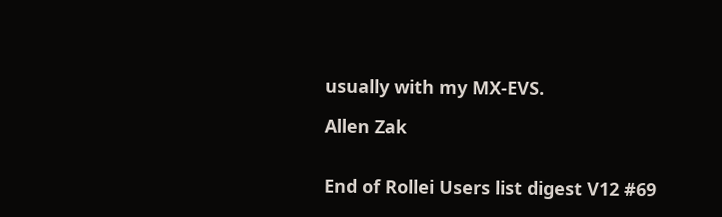usually with my MX-EVS.

Allen Zak


End of Rollei Users list digest V12 #69